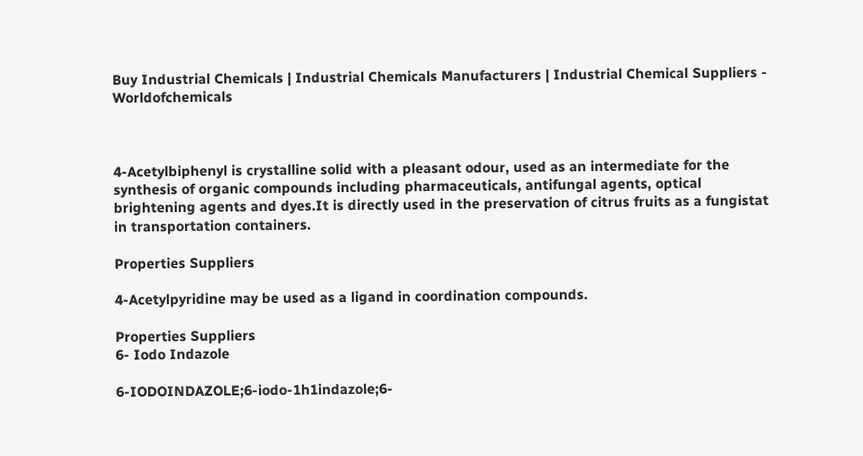Buy Industrial Chemicals | Industrial Chemicals Manufacturers | Industrial Chemical Suppliers - Worldofchemicals



4-Acetylbiphenyl is crystalline solid with a pleasant odour, used as an intermediate for the synthesis of organic compounds including pharmaceuticals, antifungal agents, optical brightening agents and dyes.It is directly used in the preservation of citrus fruits as a fungistat in transportation containers.

Properties Suppliers

4-Acetylpyridine may be used as a ligand in coordination compounds.

Properties Suppliers
6- Iodo Indazole

6-IODOINDAZOLE;6-iodo-1h1indazole;6-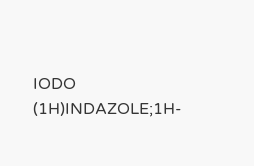IODO (1H)INDAZOLE;1H-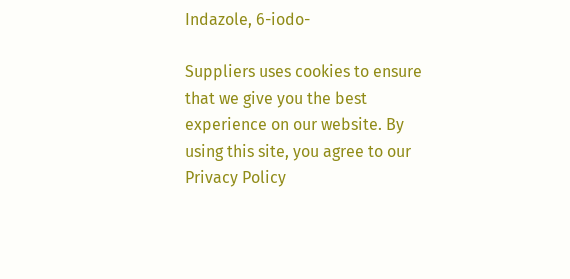Indazole, 6-iodo-

Suppliers uses cookies to ensure that we give you the best experience on our website. By using this site, you agree to our Privacy Policy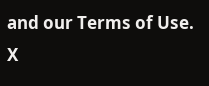and our Terms of Use. X